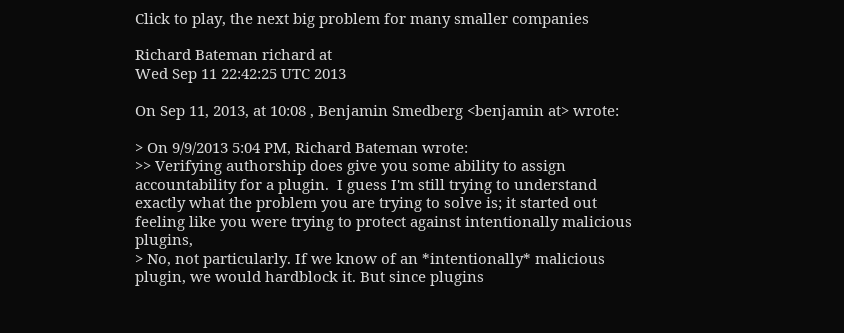Click to play, the next big problem for many smaller companies

Richard Bateman richard at
Wed Sep 11 22:42:25 UTC 2013

On Sep 11, 2013, at 10:08 , Benjamin Smedberg <benjamin at> wrote:

> On 9/9/2013 5:04 PM, Richard Bateman wrote:
>> Verifying authorship does give you some ability to assign accountability for a plugin.  I guess I'm still trying to understand exactly what the problem you are trying to solve is; it started out feeling like you were trying to protect against intentionally malicious plugins,
> No, not particularly. If we know of an *intentionally* malicious plugin, we would hardblock it. But since plugins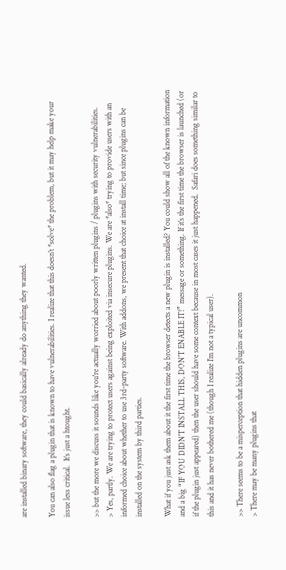are installed binary software, they could basically already do anything they wanted.

You can also flag a plugin that is known to have vulnerabilities. I realize that this doesn’t *solve* the problem, but it may help make your issue less critical.  It’s just a htought.

>> but the more we discuss it sounds like you're actually worried about poorly written plugins / plugins with security vulnerabilities.
> Yes, partly. We are trying to protect users against being exploited via insecure plugins. We are *also* trying to provide users with an informed choice about whether to use 3rd-party software. With addons, we present that choice at install time; but since plugins can be installed on the system by third parties.

What if you just ask them about it the first time the browser detects a new plugin is installed? You could show all of the known information and a big “IF YOU DIDN’T INSTALL THIS, DON’T ENABLE IT!” message or something. If it’s the first time the browser is launched (or if the plugin just appeared) then the user should have some context because in most cases it just happened.  Safari does something similar to this and it has never bothered me (though I realize I’m not a typical user).

>> There seems to be a misperception that hidden plugins are uncommon
> There may be many plugins that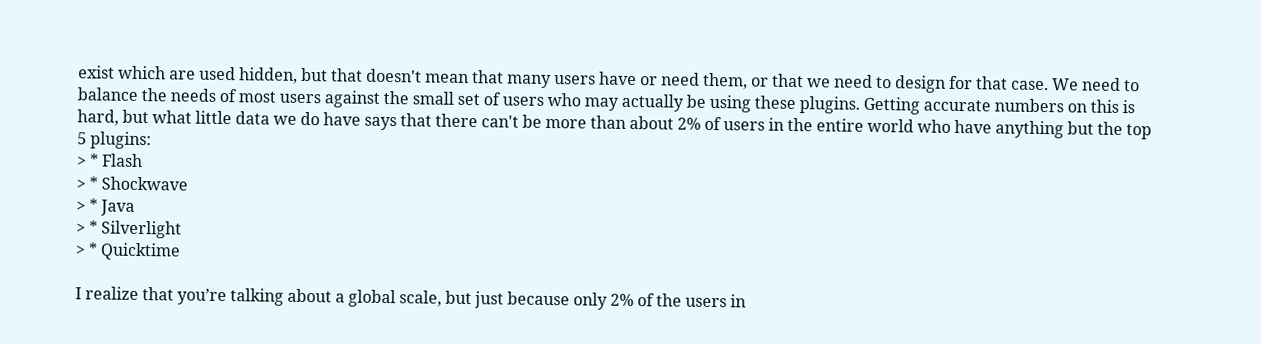exist which are used hidden, but that doesn't mean that many users have or need them, or that we need to design for that case. We need to balance the needs of most users against the small set of users who may actually be using these plugins. Getting accurate numbers on this is hard, but what little data we do have says that there can't be more than about 2% of users in the entire world who have anything but the top 5 plugins:
> * Flash
> * Shockwave
> * Java
> * Silverlight
> * Quicktime

I realize that you’re talking about a global scale, but just because only 2% of the users in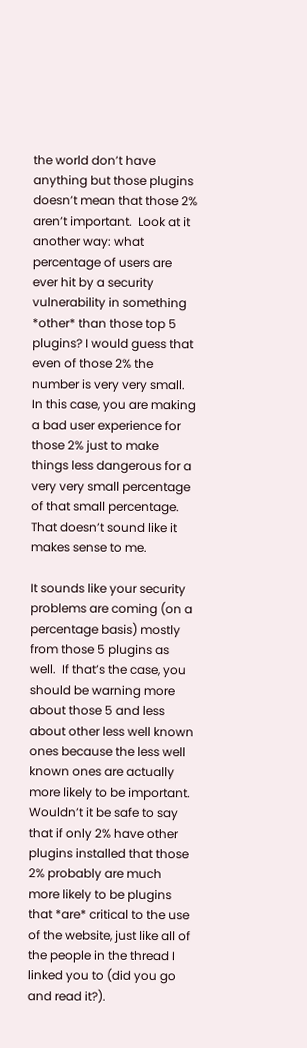the world don’t have anything but those plugins doesn’t mean that those 2% aren’t important.  Look at it another way: what percentage of users are ever hit by a security vulnerability in something *other* than those top 5 plugins? I would guess that even of those 2% the number is very very small.  In this case, you are making a bad user experience for those 2% just to make things less dangerous for a very very small percentage of that small percentage.  That doesn’t sound like it makes sense to me.

It sounds like your security problems are coming (on a percentage basis) mostly from those 5 plugins as well.  If that’s the case, you should be warning more about those 5 and less about other less well known ones because the less well known ones are actually more likely to be important.  Wouldn’t it be safe to say that if only 2% have other plugins installed that those 2% probably are much more likely to be plugins that *are* critical to the use of the website, just like all of the people in the thread I linked you to (did you go and read it?).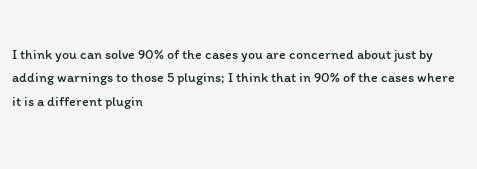I think you can solve 90% of the cases you are concerned about just by adding warnings to those 5 plugins; I think that in 90% of the cases where it is a different plugin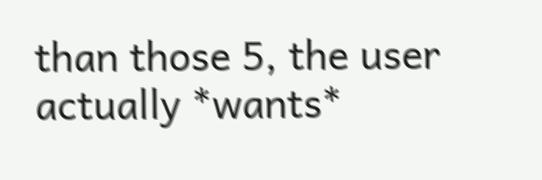than those 5, the user actually *wants*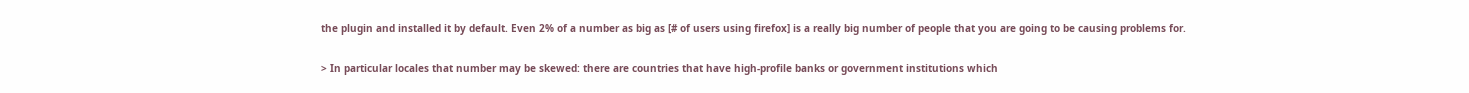the plugin and installed it by default. Even 2% of a number as big as [# of users using firefox] is a really big number of people that you are going to be causing problems for.

> In particular locales that number may be skewed: there are countries that have high-profile banks or government institutions which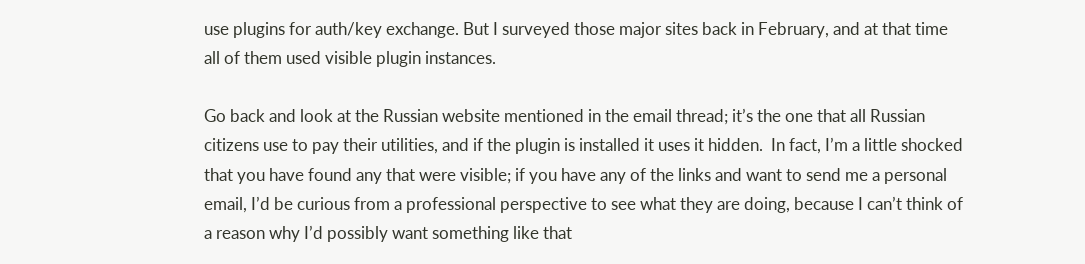use plugins for auth/key exchange. But I surveyed those major sites back in February, and at that time all of them used visible plugin instances.

Go back and look at the Russian website mentioned in the email thread; it’s the one that all Russian citizens use to pay their utilities, and if the plugin is installed it uses it hidden.  In fact, I’m a little shocked that you have found any that were visible; if you have any of the links and want to send me a personal email, I’d be curious from a professional perspective to see what they are doing, because I can’t think of a reason why I’d possibly want something like that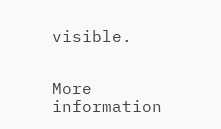visible.


More information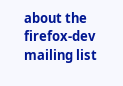about the firefox-dev mailing list